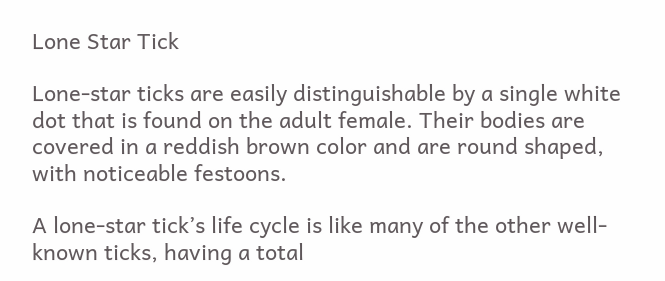Lone Star Tick

Lone-star ticks are easily distinguishable by a single white dot that is found on the adult female. Their bodies are covered in a reddish brown color and are round shaped, with noticeable festoons.

A lone-star tick’s life cycle is like many of the other well-known ticks, having a total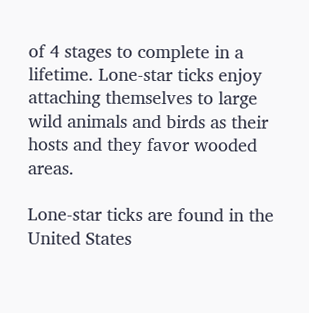of 4 stages to complete in a lifetime. Lone-star ticks enjoy attaching themselves to large wild animals and birds as their hosts and they favor wooded areas.

Lone-star ticks are found in the United States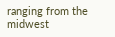ranging from the midwest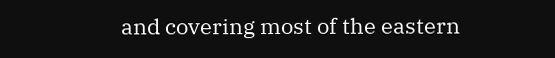and covering most of the eastern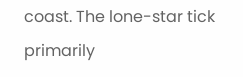coast. The lone-star tick primarily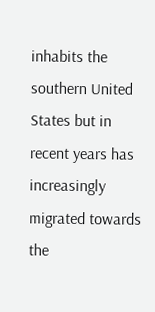inhabits the southern United States but in recent years has increasingly migrated towards the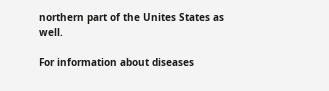northern part of the Unites States as well.

For information about diseases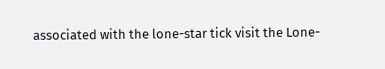associated with the lone-star tick visit the Lone-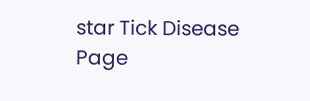star Tick Disease Page